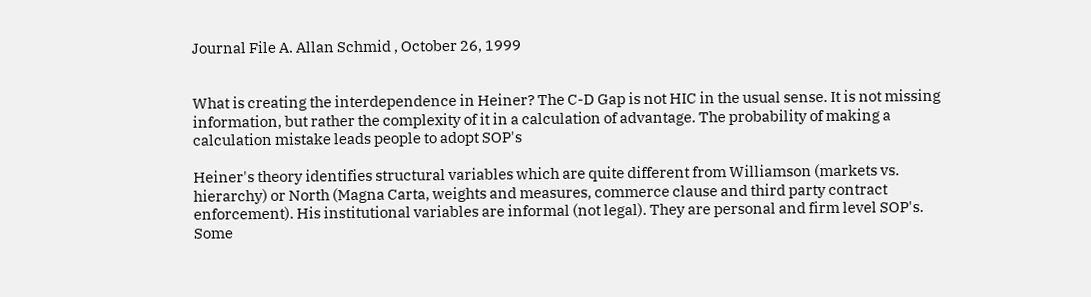Journal File A. Allan Schmid , October 26, 1999


What is creating the interdependence in Heiner? The C-D Gap is not HIC in the usual sense. It is not missing information, but rather the complexity of it in a calculation of advantage. The probability of making a calculation mistake leads people to adopt SOP's

Heiner's theory identifies structural variables which are quite different from Williamson (markets vs. hierarchy) or North (Magna Carta, weights and measures, commerce clause and third party contract enforcement). His institutional variables are informal (not legal). They are personal and firm level SOP's. Some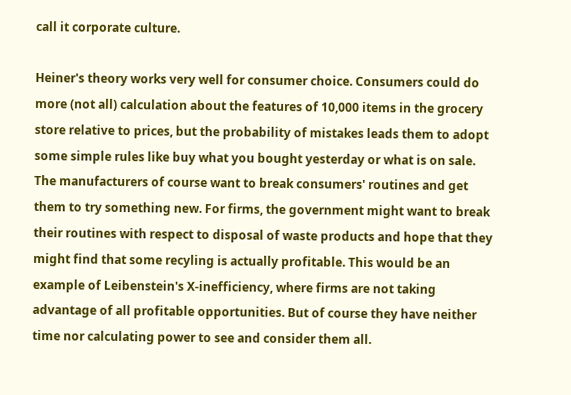call it corporate culture.

Heiner's theory works very well for consumer choice. Consumers could do more (not all) calculation about the features of 10,000 items in the grocery store relative to prices, but the probability of mistakes leads them to adopt some simple rules like buy what you bought yesterday or what is on sale. The manufacturers of course want to break consumers' routines and get them to try something new. For firms, the government might want to break their routines with respect to disposal of waste products and hope that they might find that some recyling is actually profitable. This would be an example of Leibenstein's X-inefficiency, where firms are not taking advantage of all profitable opportunities. But of course they have neither time nor calculating power to see and consider them all.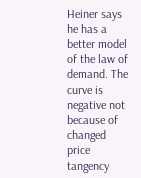Heiner says he has a better model of the law of demand. The curve is negative not because of changed price tangency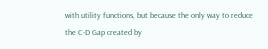with utility functions, but because the only way to reduce the C-D Gap created by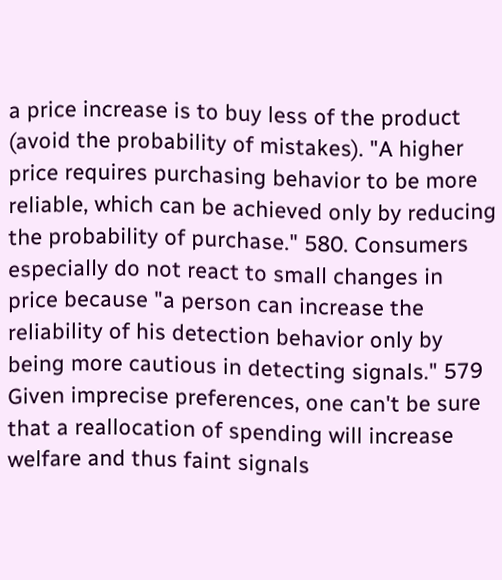a price increase is to buy less of the product (avoid the probability of mistakes). "A higher price requires purchasing behavior to be more reliable, which can be achieved only by reducing the probability of purchase." 580. Consumers especially do not react to small changes in price because "a person can increase the reliability of his detection behavior only by being more cautious in detecting signals." 579 Given imprecise preferences, one can't be sure that a reallocation of spending will increase welfare and thus faint signals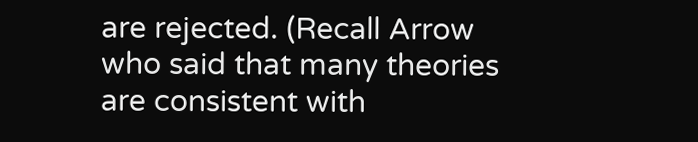are rejected. (Recall Arrow who said that many theories are consistent with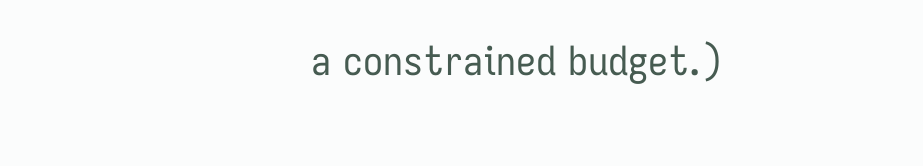a constrained budget.)